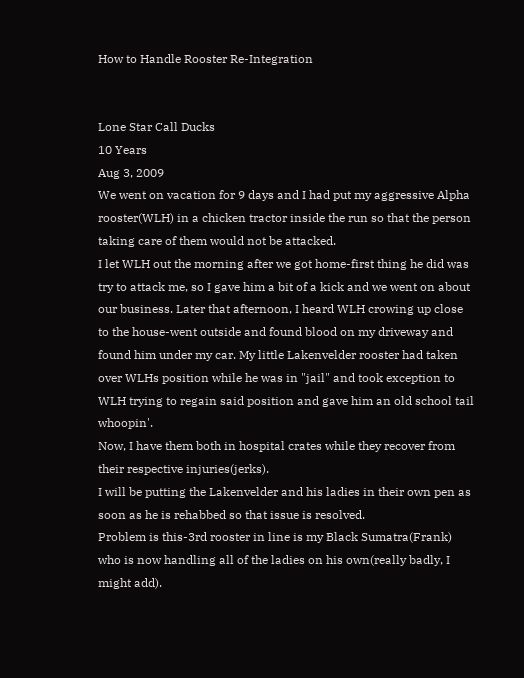How to Handle Rooster Re-Integration


Lone Star Call Ducks
10 Years
Aug 3, 2009
We went on vacation for 9 days and I had put my aggressive Alpha rooster(WLH) in a chicken tractor inside the run so that the person taking care of them would not be attacked.
I let WLH out the morning after we got home-first thing he did was try to attack me, so I gave him a bit of a kick and we went on about our business. Later that afternoon, I heard WLH crowing up close to the house-went outside and found blood on my driveway and found him under my car. My little Lakenvelder rooster had taken over WLHs position while he was in "jail" and took exception to WLH trying to regain said position and gave him an old school tail whoopin'.
Now, I have them both in hospital crates while they recover from their respective injuries(jerks).
I will be putting the Lakenvelder and his ladies in their own pen as soon as he is rehabbed so that issue is resolved.
Problem is this-3rd rooster in line is my Black Sumatra(Frank) who is now handling all of the ladies on his own(really badly, I might add).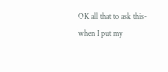OK all that to ask this-when I put my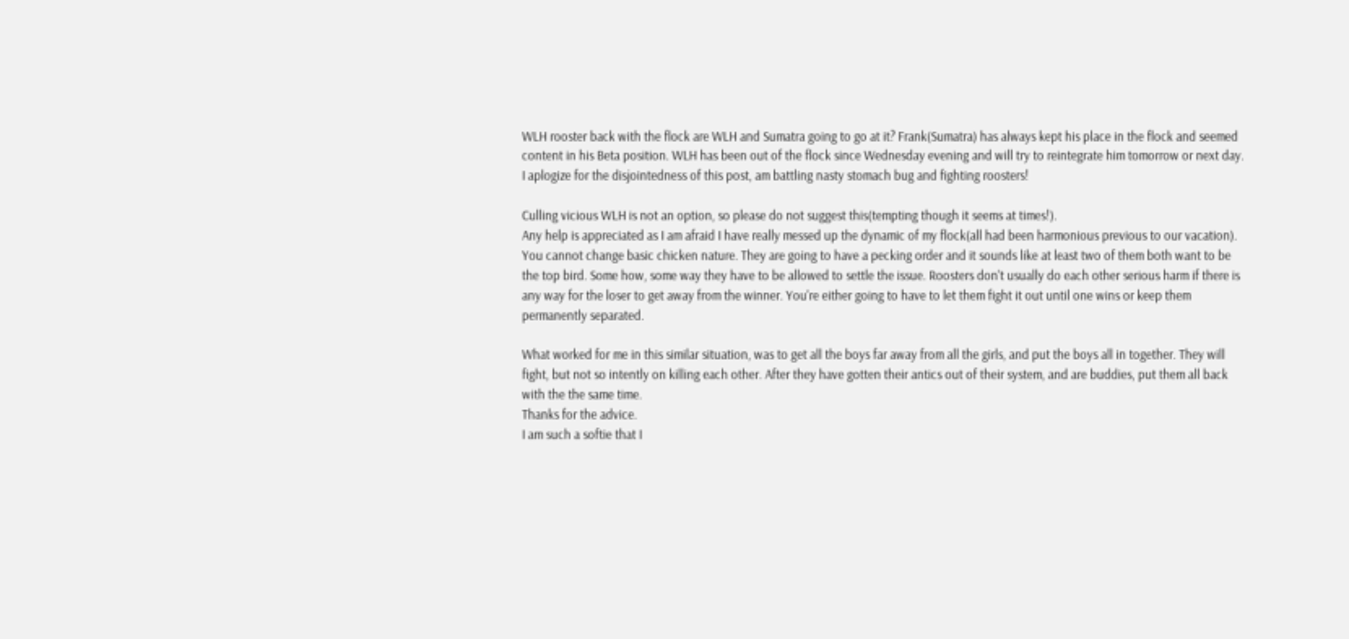WLH rooster back with the flock are WLH and Sumatra going to go at it? Frank(Sumatra) has always kept his place in the flock and seemed content in his Beta position. WLH has been out of the flock since Wednesday evening and will try to reintegrate him tomorrow or next day.
I aplogize for the disjointedness of this post, am battling nasty stomach bug and fighting roosters!

Culling vicious WLH is not an option, so please do not suggest this(tempting though it seems at times!).
Any help is appreciated as I am afraid I have really messed up the dynamic of my flock(all had been harmonious previous to our vacation).
You cannot change basic chicken nature. They are going to have a pecking order and it sounds like at least two of them both want to be the top bird. Some how, some way they have to be allowed to settle the issue. Roosters don't usually do each other serious harm if there is any way for the loser to get away from the winner. You're either going to have to let them fight it out until one wins or keep them permanently separated.

What worked for me in this similar situation, was to get all the boys far away from all the girls, and put the boys all in together. They will fight, but not so intently on killing each other. After they have gotten their antics out of their system, and are buddies, put them all back with the the same time.
Thanks for the advice.
I am such a softie that I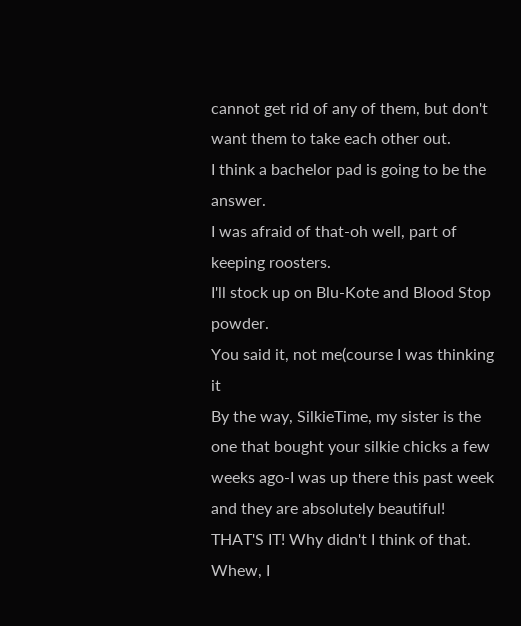cannot get rid of any of them, but don't want them to take each other out.
I think a bachelor pad is going to be the answer.
I was afraid of that-oh well, part of keeping roosters.
I'll stock up on Blu-Kote and Blood Stop powder.
You said it, not me(course I was thinking it
By the way, SilkieTime, my sister is the one that bought your silkie chicks a few weeks ago-I was up there this past week and they are absolutely beautiful!
THAT'S IT! Why didn't I think of that. Whew, I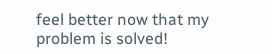feel better now that my problem is solved!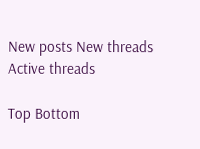New posts New threads Active threads

Top Bottom